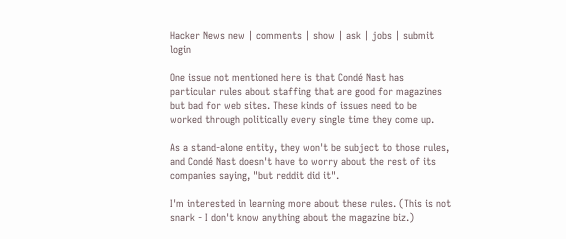Hacker News new | comments | show | ask | jobs | submit login

One issue not mentioned here is that Condé Nast has particular rules about staffing that are good for magazines but bad for web sites. These kinds of issues need to be worked through politically every single time they come up.

As a stand-alone entity, they won't be subject to those rules, and Condé Nast doesn't have to worry about the rest of its companies saying, "but reddit did it".

I'm interested in learning more about these rules. (This is not snark - I don't know anything about the magazine biz.)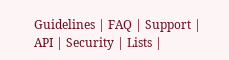Guidelines | FAQ | Support | API | Security | Lists |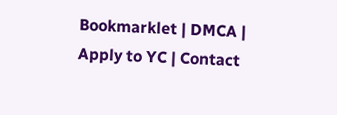Bookmarklet | DMCA | Apply to YC | Contact